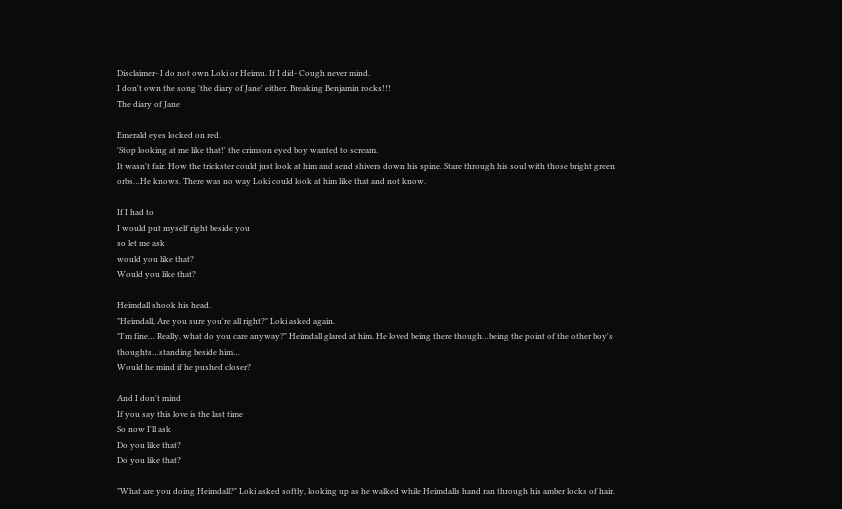Disclaimer- I do not own Loki or Heimu. If I did- Cough never mind.
I don't own the song 'the diary of Jane' either. Breaking Benjamin rocks!!!
The diary of Jane

Emerald eyes locked on red.
'Stop looking at me like that!' the crimson eyed boy wanted to scream.
It wasn't fair. How the trickster could just look at him and send shivers down his spine. Stare through his soul with those bright green orbs…He knows. There was no way Loki could look at him like that and not know.

If I had to
I would put myself right beside you
so let me ask
would you like that?
Would you like that?

Heimdall shook his head.
"Heimdall, Are you sure you're all right?" Loki asked again.
"I'm fine… Really, what do you care anyway?" Heimdall glared at him. He loved being there though…being the point of the other boy's thoughts…standing beside him…
Would he mind if he pushed closer?

And I don't mind
If you say this love is the last time
So now I'll ask
Do you like that?
Do you like that?

"What are you doing Heimdall?" Loki asked softly, looking up as he walked while Heimdalls hand ran through his amber locks of hair.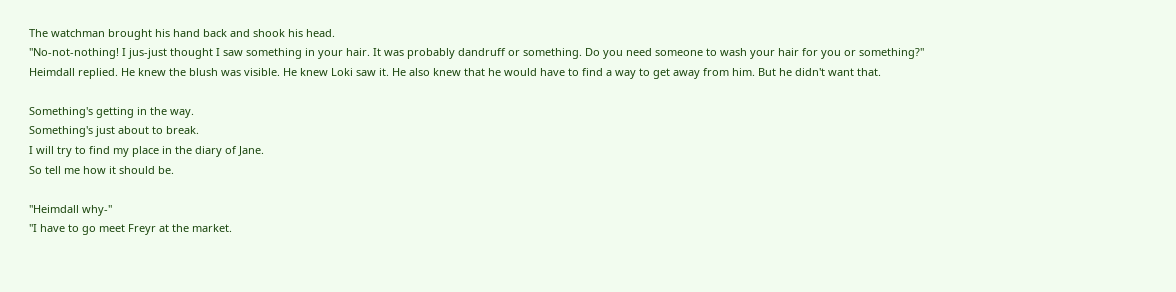The watchman brought his hand back and shook his head.
"No-not-nothing! I jus-just thought I saw something in your hair. It was probably dandruff or something. Do you need someone to wash your hair for you or something?" Heimdall replied. He knew the blush was visible. He knew Loki saw it. He also knew that he would have to find a way to get away from him. But he didn't want that.

Something's getting in the way.
Something's just about to break.
I will try to find my place in the diary of Jane.
So tell me how it should be.

"Heimdall why-"
"I have to go meet Freyr at the market.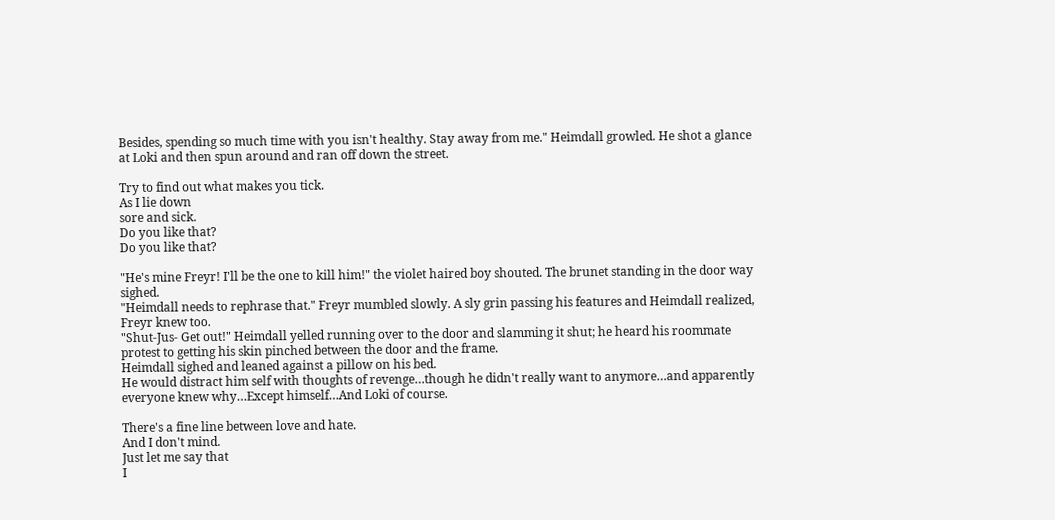Besides, spending so much time with you isn't healthy. Stay away from me." Heimdall growled. He shot a glance at Loki and then spun around and ran off down the street.

Try to find out what makes you tick.
As I lie down
sore and sick.
Do you like that?
Do you like that?

"He's mine Freyr! I'll be the one to kill him!" the violet haired boy shouted. The brunet standing in the door way sighed.
"Heimdall needs to rephrase that." Freyr mumbled slowly. A sly grin passing his features and Heimdall realized, Freyr knew too.
"Shut-Jus- Get out!" Heimdall yelled running over to the door and slamming it shut; he heard his roommate protest to getting his skin pinched between the door and the frame.
Heimdall sighed and leaned against a pillow on his bed.
He would distract him self with thoughts of revenge…though he didn't really want to anymore…and apparently everyone knew why…Except himself…And Loki of course.

There's a fine line between love and hate.
And I don't mind.
Just let me say that
I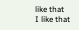like that
I like that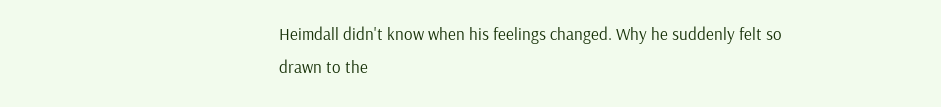Heimdall didn't know when his feelings changed. Why he suddenly felt so drawn to the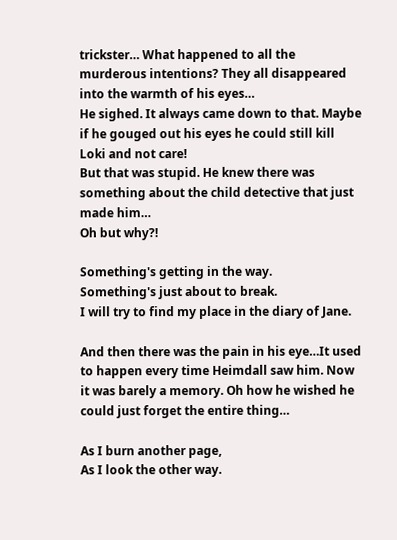trickster… What happened to all the murderous intentions? They all disappeared into the warmth of his eyes…
He sighed. It always came down to that. Maybe if he gouged out his eyes he could still kill Loki and not care!
But that was stupid. He knew there was something about the child detective that just made him…
Oh but why?!

Something's getting in the way.
Something's just about to break.
I will try to find my place in the diary of Jane.

And then there was the pain in his eye…It used to happen every time Heimdall saw him. Now it was barely a memory. Oh how he wished he could just forget the entire thing…

As I burn another page,
As I look the other way.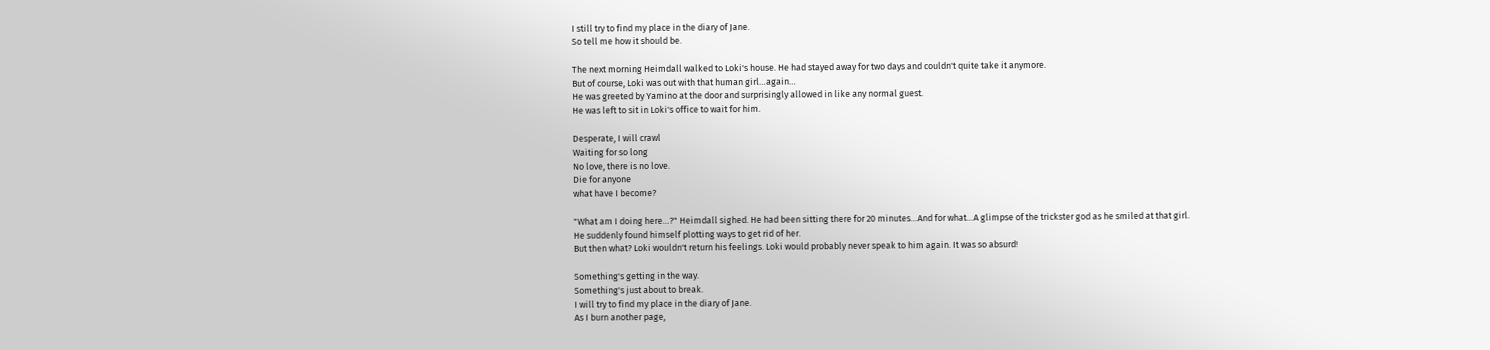I still try to find my place in the diary of Jane.
So tell me how it should be.

The next morning Heimdall walked to Loki's house. He had stayed away for two days and couldn't quite take it anymore.
But of course, Loki was out with that human girl…again…
He was greeted by Yamino at the door and surprisingly allowed in like any normal guest.
He was left to sit in Loki's office to wait for him.

Desperate, I will crawl
Waiting for so long
No love, there is no love.
Die for anyone
what have I become?

"What am I doing here…?" Heimdall sighed. He had been sitting there for 20 minutes…And for what…A glimpse of the trickster god as he smiled at that girl.
He suddenly found himself plotting ways to get rid of her.
But then what? Loki wouldn't return his feelings. Loki would probably never speak to him again. It was so absurd!

Something's getting in the way.
Something's just about to break.
I will try to find my place in the diary of Jane.
As I burn another page,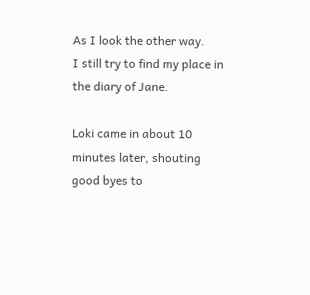As I look the other way.
I still try to find my place in the diary of Jane.

Loki came in about 10 minutes later, shouting good byes to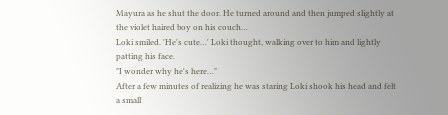Mayura as he shut the door. He turned around and then jumped slightly at the violet haired boy on his couch…
Loki smiled. 'He's cute…' Loki thought, walking over to him and lightly patting his face.
"I wonder why he's here…"
After a few minutes of realizing he was staring Loki shook his head and felt a small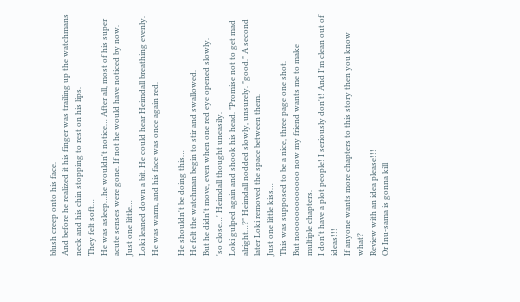blush creep onto his face.
And before he realized it his finger was trailing up the watchmans neck and his chin stopping to rest on his lips.
They felt soft…
He was asleep…he wouldn't notice… After all, most of his super acute senses were gone. If not he would have noticed by now.
Just one little…
Loki leaned down a bit. He could hear Heimdall breathing evenly. He was warm, and his face was once again red.

He shouldn't be doing this…
He felt the watchman begin to stir and swallowed.
But he didn't move, even when one red eye opened slowly.
'so close…' Heimdall thought uneasily.
Loki gulped again and shook his head. "Promise not to get mad alright…?" Heimdall nodded slowly, unsurely. "good." A second later Loki removed the space between them.
Just one little kiss…
This was supposed to be a nice, three page one shot.
But nooooooooooooo now my friend wants me to make multiple chapters.
I don't have a plot people! I seriously don't! And I'm clean out of ideas!!!
If anyone wants more chapters to this story then you know what?
Review with an idea please!!!
Or Inu-sama is gonna kill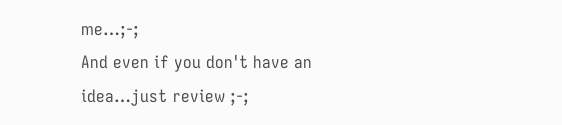me…;-;
And even if you don't have an idea…just review ;-;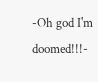-Oh god I'm doomed!!!-